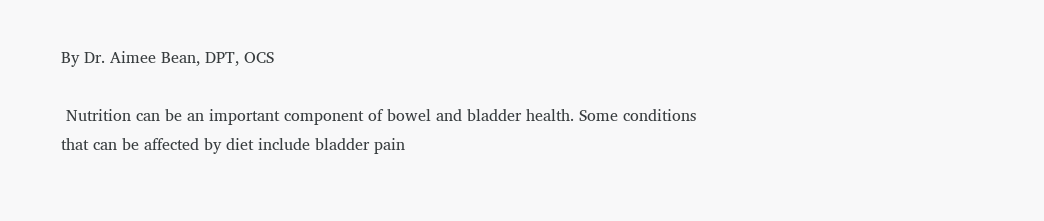By Dr. Aimee Bean, DPT, OCS

 Nutrition can be an important component of bowel and bladder health. Some conditions that can be affected by diet include bladder pain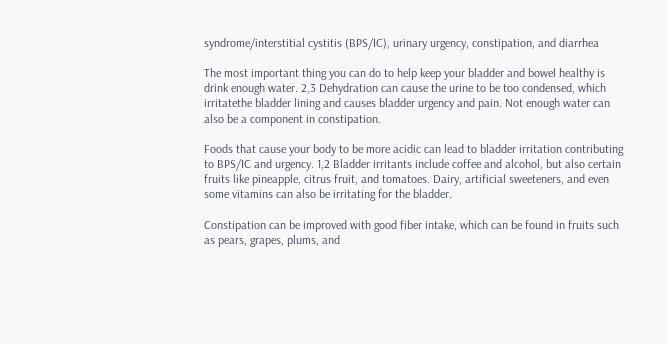syndrome/interstitial cystitis (BPS/IC), urinary urgency, constipation, and diarrhea

The most important thing you can do to help keep your bladder and bowel healthy is drink enough water. 2,3 Dehydration can cause the urine to be too condensed, which irritatethe bladder lining and causes bladder urgency and pain. Not enough water can also be a component in constipation.

Foods that cause your body to be more acidic can lead to bladder irritation contributing to BPS/IC and urgency. 1,2 Bladder irritants include coffee and alcohol, but also certain fruits like pineapple, citrus fruit, and tomatoes. Dairy, artificial sweeteners, and even some vitamins can also be irritating for the bladder.

Constipation can be improved with good fiber intake, which can be found in fruits such as pears, grapes, plums, and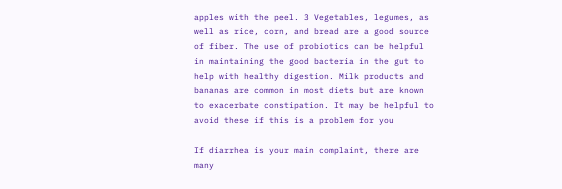apples with the peel. 3 Vegetables, legumes, as well as rice, corn, and bread are a good source of fiber. The use of probiotics can be helpful in maintaining the good bacteria in the gut to help with healthy digestion. Milk products and bananas are common in most diets but are known to exacerbate constipation. It may be helpful to avoid these if this is a problem for you

If diarrhea is your main complaint, there are many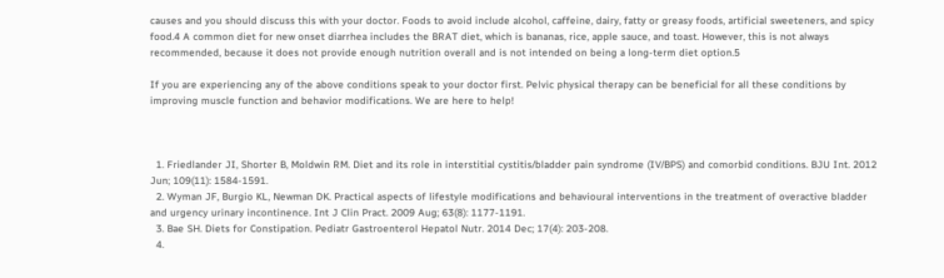causes and you should discuss this with your doctor. Foods to avoid include alcohol, caffeine, dairy, fatty or greasy foods, artificial sweeteners, and spicy food.4 A common diet for new onset diarrhea includes the BRAT diet, which is bananas, rice, apple sauce, and toast. However, this is not always recommended, because it does not provide enough nutrition overall and is not intended on being a long-term diet option.5

If you are experiencing any of the above conditions speak to your doctor first. Pelvic physical therapy can be beneficial for all these conditions by improving muscle function and behavior modifications. We are here to help!



  1. Friedlander JI, Shorter B, Moldwin RM. Diet and its role in interstitial cystitis/bladder pain syndrome (IV/BPS) and comorbid conditions. BJU Int. 2012 Jun; 109(11): 1584-1591.
  2. Wyman JF, Burgio KL, Newman DK. Practical aspects of lifestyle modifications and behavioural interventions in the treatment of overactive bladder and urgency urinary incontinence. Int J Clin Pract. 2009 Aug; 63(8): 1177-1191.
  3. Bae SH. Diets for Constipation. Pediatr Gastroenterol Hepatol Nutr. 2014 Dec; 17(4): 203-208.
  4.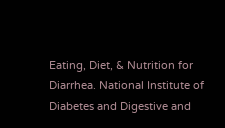Eating, Diet, & Nutrition for Diarrhea. National Institute of Diabetes and Digestive and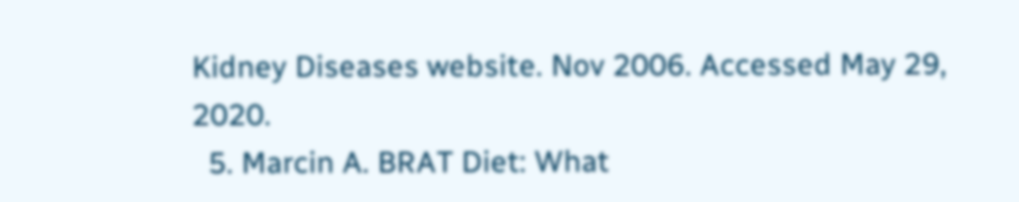Kidney Diseases website. Nov 2006. Accessed May 29, 2020.
  5. Marcin A. BRAT Diet: What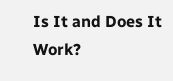Is It and Does It Work?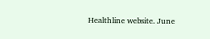Healthline website. June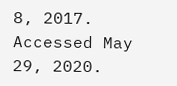8, 2017. Accessed May 29, 2020.